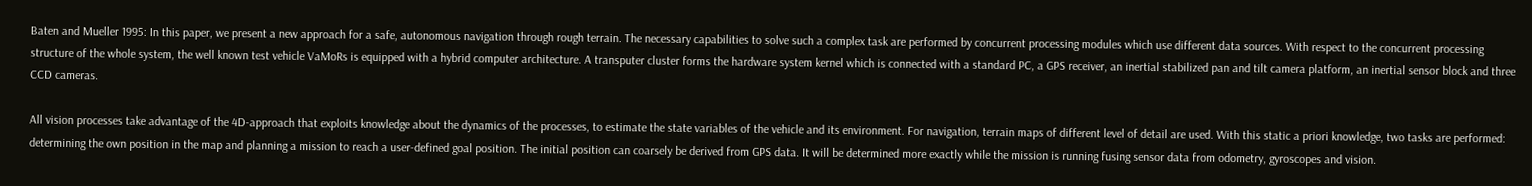Baten and Mueller 1995: In this paper, we present a new approach for a safe, autonomous navigation through rough terrain. The necessary capabilities to solve such a complex task are performed by concurrent processing modules which use different data sources. With respect to the concurrent processing structure of the whole system, the well known test vehicle VaMoRs is equipped with a hybrid computer architecture. A transputer cluster forms the hardware system kernel which is connected with a standard PC, a GPS receiver, an inertial stabilized pan and tilt camera platform, an inertial sensor block and three CCD cameras.

All vision processes take advantage of the 4D-approach that exploits knowledge about the dynamics of the processes, to estimate the state variables of the vehicle and its environment. For navigation, terrain maps of different level of detail are used. With this static a priori knowledge, two tasks are performed: determining the own position in the map and planning a mission to reach a user-defined goal position. The initial position can coarsely be derived from GPS data. It will be determined more exactly while the mission is running fusing sensor data from odometry, gyroscopes and vision.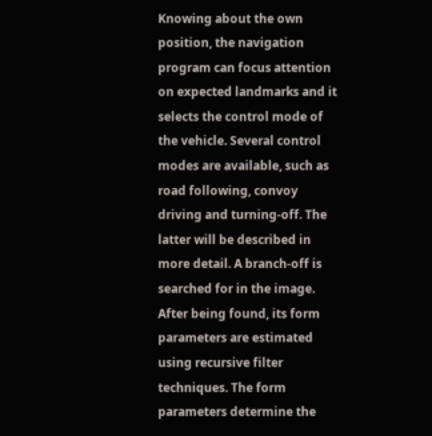Knowing about the own position, the navigation program can focus attention on expected landmarks and it selects the control mode of the vehicle. Several control modes are available, such as road following, convoy driving and turning-off. The latter will be described in more detail. A branch-off is searched for in the image. After being found, its form parameters are estimated using recursive filter techniques. The form parameters determine the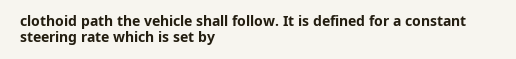clothoid path the vehicle shall follow. It is defined for a constant steering rate which is set by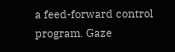a feed-forward control program. Gaze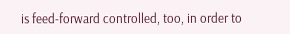is feed-forward controlled, too, in order to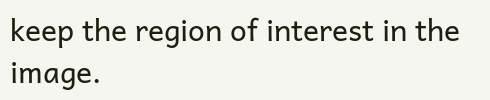keep the region of interest in the image.